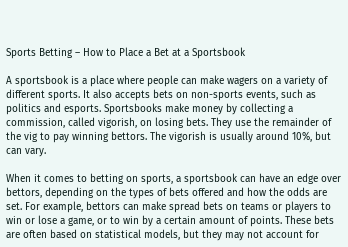Sports Betting – How to Place a Bet at a Sportsbook

A sportsbook is a place where people can make wagers on a variety of different sports. It also accepts bets on non-sports events, such as politics and esports. Sportsbooks make money by collecting a commission, called vigorish, on losing bets. They use the remainder of the vig to pay winning bettors. The vigorish is usually around 10%, but can vary.

When it comes to betting on sports, a sportsbook can have an edge over bettors, depending on the types of bets offered and how the odds are set. For example, bettors can make spread bets on teams or players to win or lose a game, or to win by a certain amount of points. These bets are often based on statistical models, but they may not account for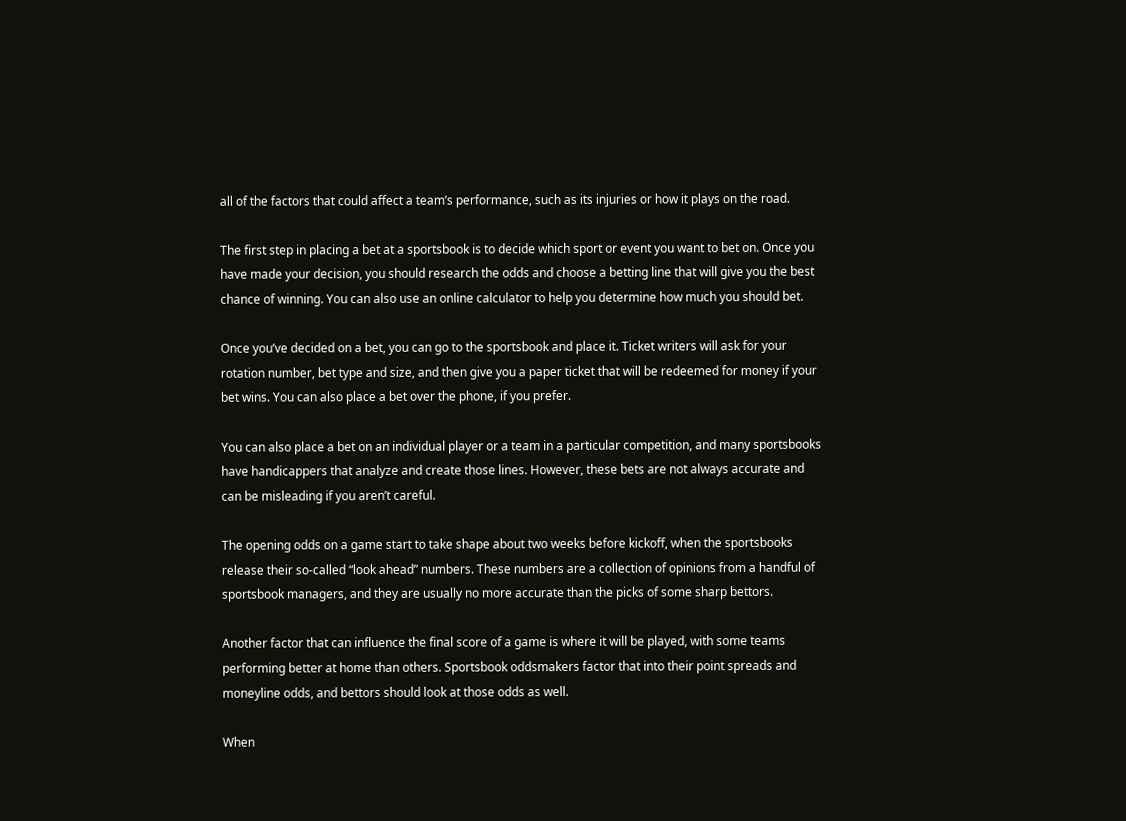all of the factors that could affect a team’s performance, such as its injuries or how it plays on the road.

The first step in placing a bet at a sportsbook is to decide which sport or event you want to bet on. Once you have made your decision, you should research the odds and choose a betting line that will give you the best chance of winning. You can also use an online calculator to help you determine how much you should bet.

Once you’ve decided on a bet, you can go to the sportsbook and place it. Ticket writers will ask for your rotation number, bet type and size, and then give you a paper ticket that will be redeemed for money if your bet wins. You can also place a bet over the phone, if you prefer.

You can also place a bet on an individual player or a team in a particular competition, and many sportsbooks have handicappers that analyze and create those lines. However, these bets are not always accurate and can be misleading if you aren’t careful.

The opening odds on a game start to take shape about two weeks before kickoff, when the sportsbooks release their so-called “look ahead” numbers. These numbers are a collection of opinions from a handful of sportsbook managers, and they are usually no more accurate than the picks of some sharp bettors.

Another factor that can influence the final score of a game is where it will be played, with some teams performing better at home than others. Sportsbook oddsmakers factor that into their point spreads and moneyline odds, and bettors should look at those odds as well.

When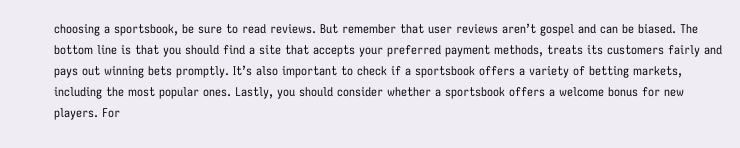choosing a sportsbook, be sure to read reviews. But remember that user reviews aren’t gospel and can be biased. The bottom line is that you should find a site that accepts your preferred payment methods, treats its customers fairly and pays out winning bets promptly. It’s also important to check if a sportsbook offers a variety of betting markets, including the most popular ones. Lastly, you should consider whether a sportsbook offers a welcome bonus for new players. For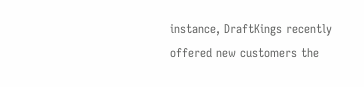instance, DraftKings recently offered new customers the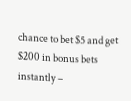chance to bet $5 and get $200 in bonus bets instantly –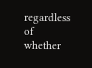regardless of whether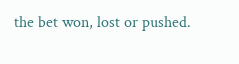the bet won, lost or pushed.